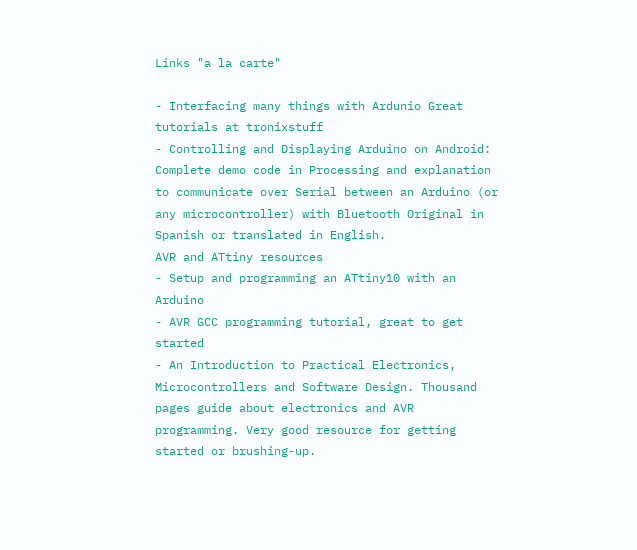Links "a la carte"

- Interfacing many things with Ardunio Great tutorials at tronixstuff
- Controlling and Displaying Arduino on Android: Complete demo code in Processing and explanation to communicate over Serial between an Arduino (or any microcontroller) with Bluetooth Original in Spanish or translated in English.
AVR and ATtiny resources
- Setup and programming an ATtiny10 with an Arduino
- AVR GCC programming tutorial, great to get started
- An Introduction to Practical Electronics, Microcontrollers and Software Design. Thousand pages guide about electronics and AVR programming. Very good resource for getting started or brushing-up.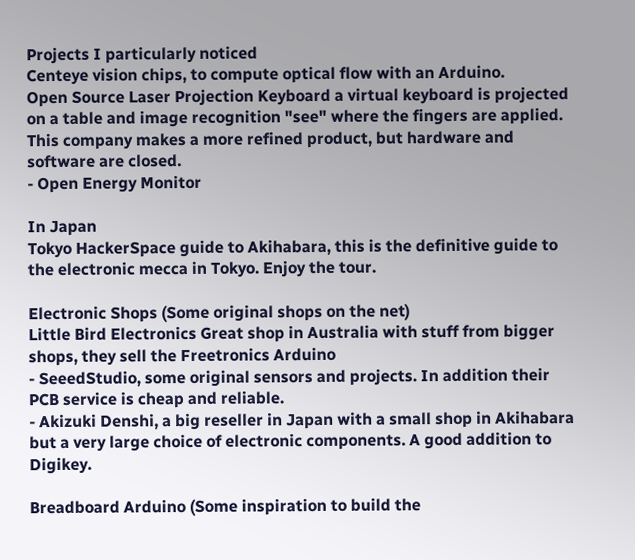Projects I particularly noticed
Centeye vision chips, to compute optical flow with an Arduino.
Open Source Laser Projection Keyboard a virtual keyboard is projected on a table and image recognition "see" where the fingers are applied. This company makes a more refined product, but hardware and software are closed.
- Open Energy Monitor

In Japan
Tokyo HackerSpace guide to Akihabara, this is the definitive guide to the electronic mecca in Tokyo. Enjoy the tour.

Electronic Shops (Some original shops on the net)
Little Bird Electronics Great shop in Australia with stuff from bigger shops, they sell the Freetronics Arduino
- SeeedStudio, some original sensors and projects. In addition their PCB service is cheap and reliable.
- Akizuki Denshi, a big reseller in Japan with a small shop in Akihabara but a very large choice of electronic components. A good addition to Digikey.

Breadboard Arduino (Some inspiration to build the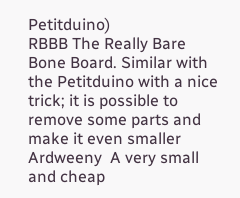Petitduino)
RBBB The Really Bare Bone Board. Similar with the Petitduino with a nice trick; it is possible to remove some parts and make it even smaller
Ardweeny  A very small and cheap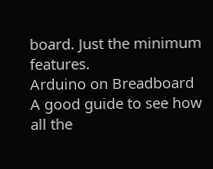board. Just the minimum features.
Arduino on Breadboard  A good guide to see how all the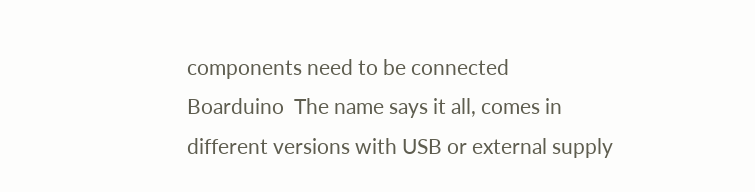components need to be connected
Boarduino  The name says it all, comes in different versions with USB or external supply